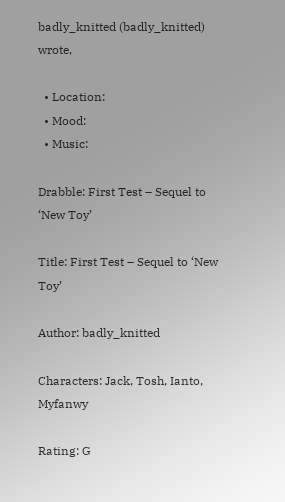badly_knitted (badly_knitted) wrote,

  • Location:
  • Mood:
  • Music:

Drabble: First Test – Sequel to ‘New Toy’

Title: First Test – Sequel to ‘New Toy’

Author: badly_knitted

Characters: Jack, Tosh, Ianto, Myfanwy

Rating: G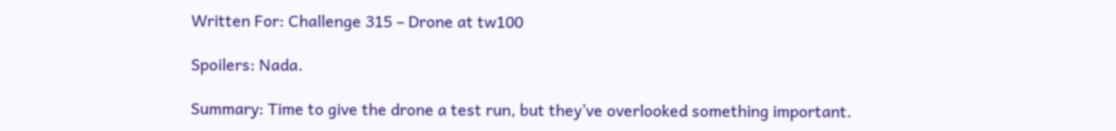Written For: Challenge 315 – Drone at tw100

Spoilers: Nada.

Summary: Time to give the drone a test run, but they’ve overlooked something important.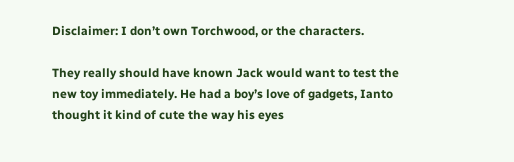Disclaimer: I don’t own Torchwood, or the characters.

They really should have known Jack would want to test the new toy immediately. He had a boy’s love of gadgets, Ianto thought it kind of cute the way his eyes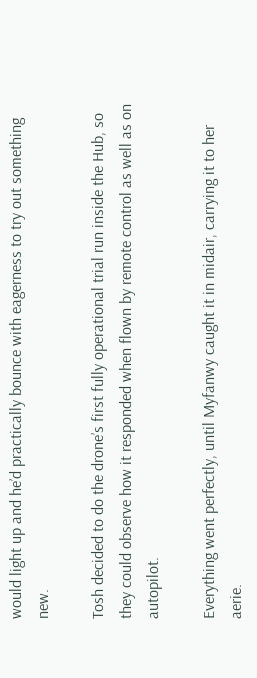would light up and he’d practically bounce with eagerness to try out something new.

Tosh decided to do the drone’s first fully operational trial run inside the Hub, so they could observe how it responded when flown by remote control as well as on autopilot.

Everything went perfectly, until Myfanwy caught it in midair, carrying it to her aerie.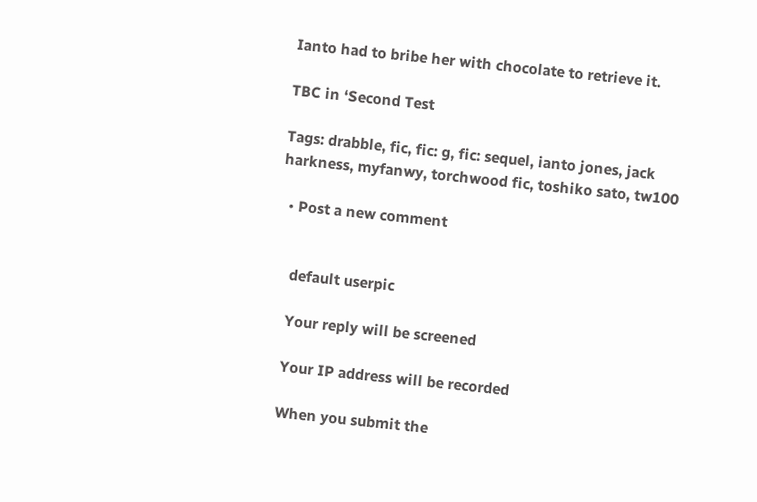Ianto had to bribe her with chocolate to retrieve it.

TBC in ‘Second Test

Tags: drabble, fic, fic: g, fic: sequel, ianto jones, jack harkness, myfanwy, torchwood fic, toshiko sato, tw100

  • Post a new comment


    default userpic

    Your reply will be screened

    Your IP address will be recorded

    When you submit the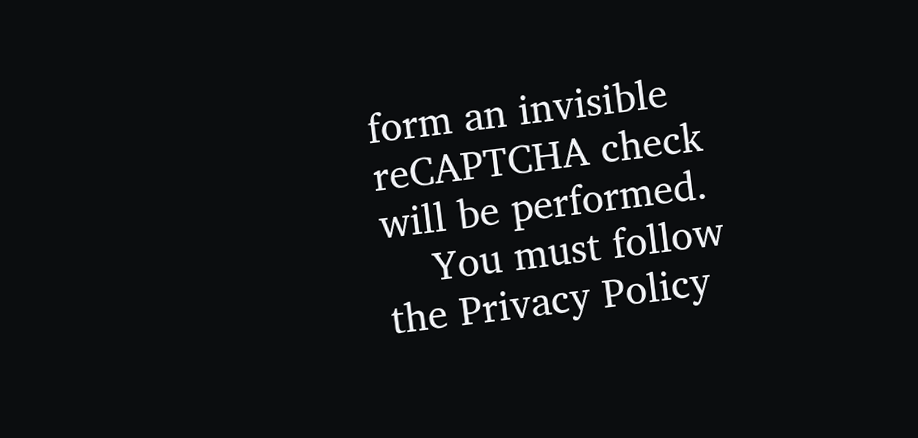form an invisible reCAPTCHA check will be performed.
    You must follow the Privacy Policy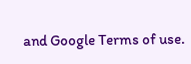and Google Terms of use.